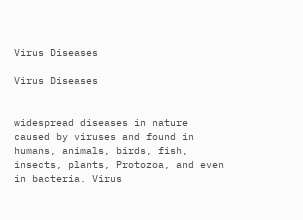Virus Diseases

Virus Diseases


widespread diseases in nature caused by viruses and found in humans, animals, birds, fish, insects, plants, Protozoa, and even in bacteria. Virus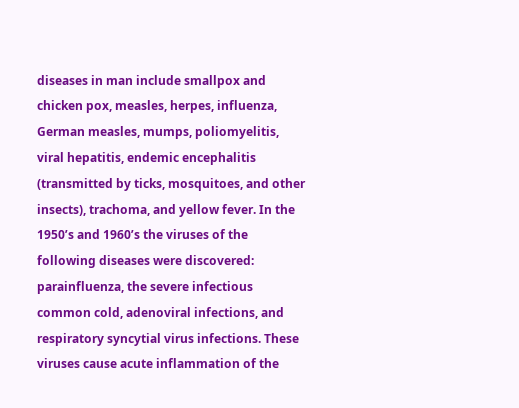diseases in man include smallpox and chicken pox, measles, herpes, influenza, German measles, mumps, poliomyelitis, viral hepatitis, endemic encephalitis (transmitted by ticks, mosquitoes, and other insects), trachoma, and yellow fever. In the 1950’s and 1960’s the viruses of the following diseases were discovered: parainfluenza, the severe infectious common cold, adenoviral infections, and respiratory syncytial virus infections. These viruses cause acute inflammation of the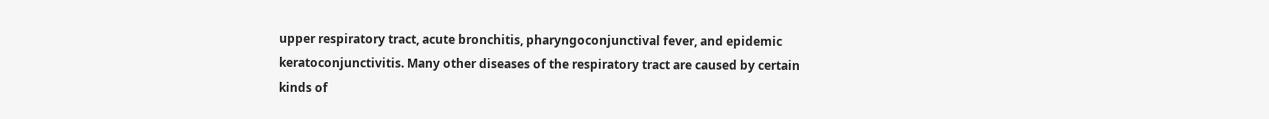upper respiratory tract, acute bronchitis, pharyngoconjunctival fever, and epidemic keratoconjunctivitis. Many other diseases of the respiratory tract are caused by certain kinds of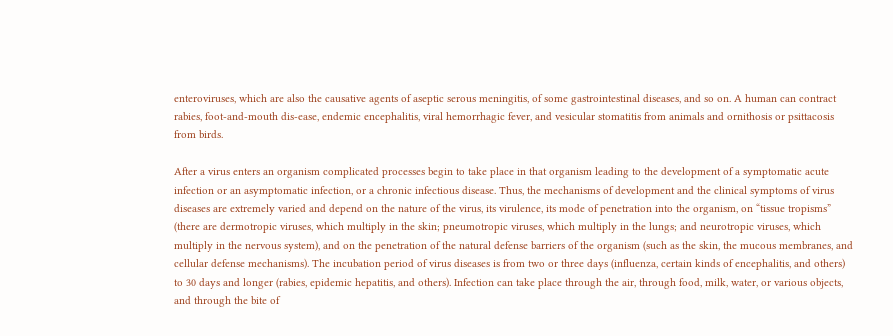enteroviruses, which are also the causative agents of aseptic serous meningitis, of some gastrointestinal diseases, and so on. A human can contract rabies, foot-and-mouth dis-ease, endemic encephalitis, viral hemorrhagic fever, and vesicular stomatitis from animals and ornithosis or psittacosis from birds.

After a virus enters an organism complicated processes begin to take place in that organism leading to the development of a symptomatic acute infection or an asymptomatic infection, or a chronic infectious disease. Thus, the mechanisms of development and the clinical symptoms of virus diseases are extremely varied and depend on the nature of the virus, its virulence, its mode of penetration into the organism, on “tissue tropisms” (there are dermotropic viruses, which multiply in the skin; pneumotropic viruses, which multiply in the lungs; and neurotropic viruses, which multiply in the nervous system), and on the penetration of the natural defense barriers of the organism (such as the skin, the mucous membranes, and cellular defense mechanisms). The incubation period of virus diseases is from two or three days (influenza, certain kinds of encephalitis, and others) to 30 days and longer (rabies, epidemic hepatitis, and others). Infection can take place through the air, through food, milk, water, or various objects, and through the bite of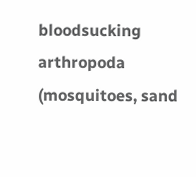bloodsucking arthropoda (mosquitoes, sand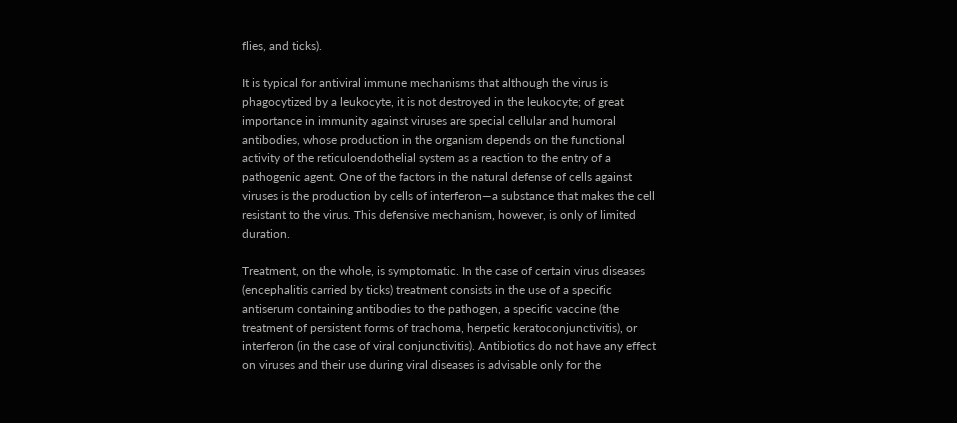flies, and ticks).

It is typical for antiviral immune mechanisms that although the virus is phagocytized by a leukocyte, it is not destroyed in the leukocyte; of great importance in immunity against viruses are special cellular and humoral antibodies, whose production in the organism depends on the functional activity of the reticuloendothelial system as a reaction to the entry of a pathogenic agent. One of the factors in the natural defense of cells against viruses is the production by cells of interferon—a substance that makes the cell resistant to the virus. This defensive mechanism, however, is only of limited duration.

Treatment, on the whole, is symptomatic. In the case of certain virus diseases (encephalitis carried by ticks) treatment consists in the use of a specific antiserum containing antibodies to the pathogen, a specific vaccine (the treatment of persistent forms of trachoma, herpetic keratoconjunctivitis), or interferon (in the case of viral conjunctivitis). Antibiotics do not have any effect on viruses and their use during viral diseases is advisable only for the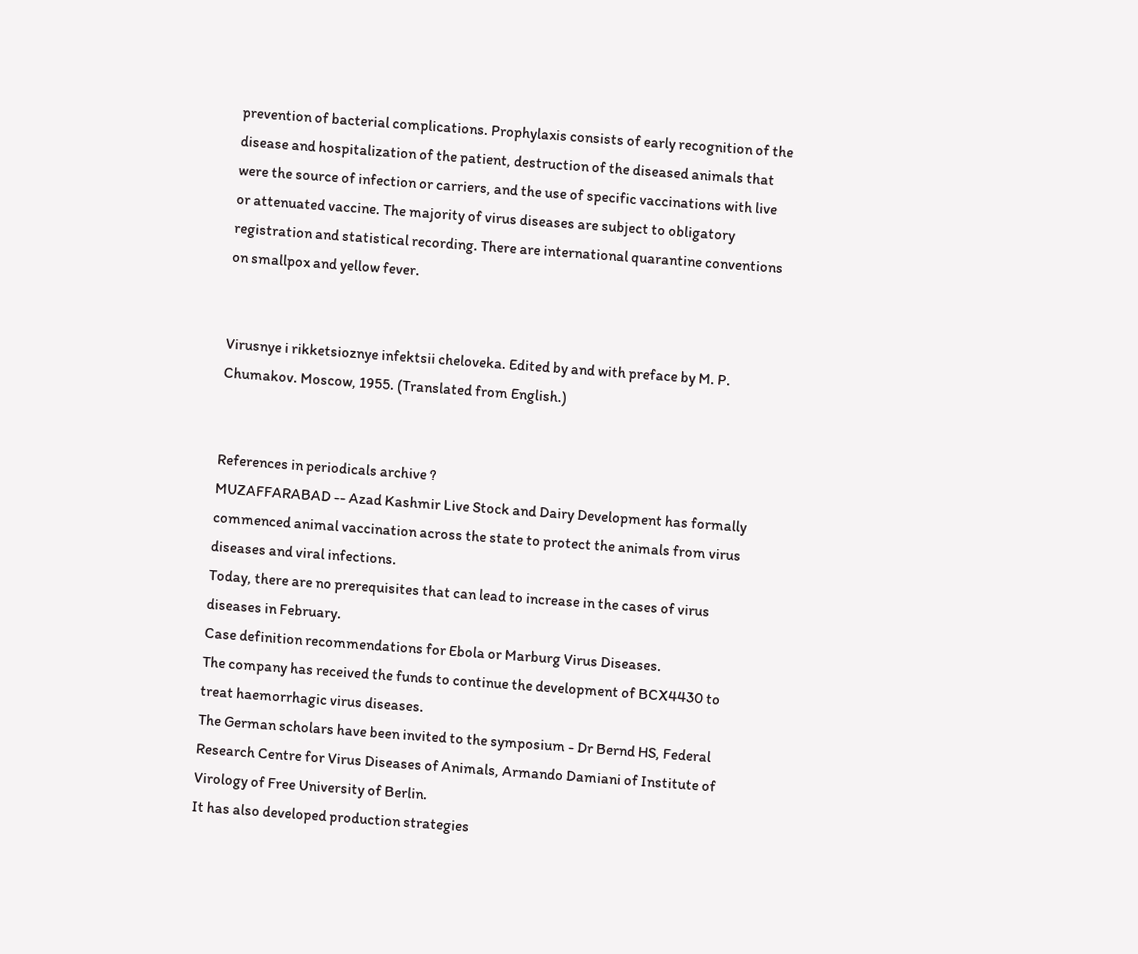prevention of bacterial complications. Prophylaxis consists of early recognition of the disease and hospitalization of the patient, destruction of the diseased animals that were the source of infection or carriers, and the use of specific vaccinations with live or attenuated vaccine. The majority of virus diseases are subject to obligatory registration and statistical recording. There are international quarantine conventions on smallpox and yellow fever.


Virusnye i rikketsioznye infektsii cheloveka. Edited by and with preface by M. P. Chumakov. Moscow, 1955. (Translated from English.)


References in periodicals archive ?
MUZAFFARABAD -- Azad Kashmir Live Stock and Dairy Development has formally commenced animal vaccination across the state to protect the animals from virus diseases and viral infections.
Today, there are no prerequisites that can lead to increase in the cases of virus diseases in February.
Case definition recommendations for Ebola or Marburg Virus Diseases.
The company has received the funds to continue the development of BCX4430 to treat haemorrhagic virus diseases.
The German scholars have been invited to the symposium - Dr Bernd HS, Federal Research Centre for Virus Diseases of Animals, Armando Damiani of Institute of Virology of Free University of Berlin.
It has also developed production strategies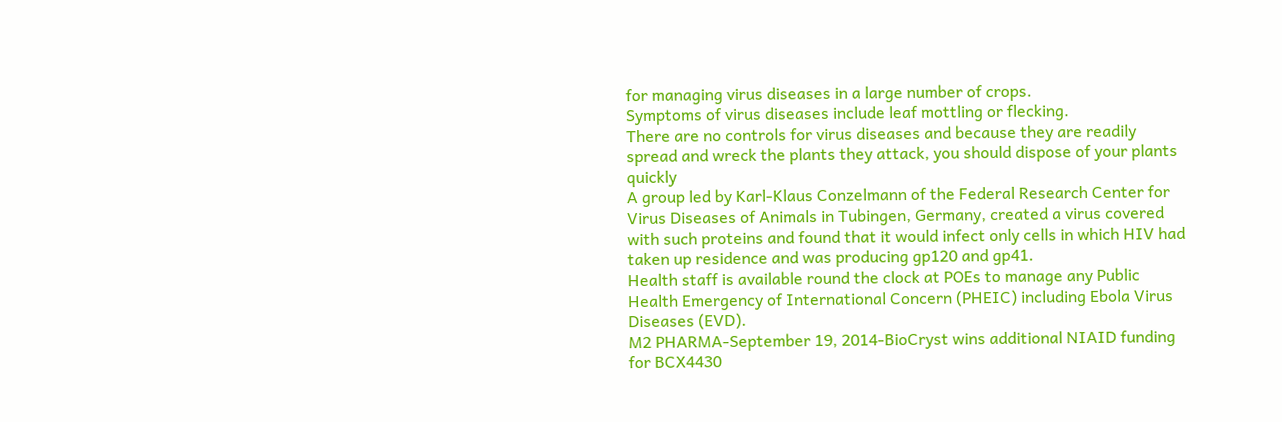for managing virus diseases in a large number of crops.
Symptoms of virus diseases include leaf mottling or flecking.
There are no controls for virus diseases and because they are readily spread and wreck the plants they attack, you should dispose of your plants quickly
A group led by Karl-Klaus Conzelmann of the Federal Research Center for Virus Diseases of Animals in Tubingen, Germany, created a virus covered with such proteins and found that it would infect only cells in which HIV had taken up residence and was producing gp120 and gp41.
Health staff is available round the clock at POEs to manage any Public Health Emergency of International Concern (PHEIC) including Ebola Virus Diseases (EVD).
M2 PHARMA-September 19, 2014-BioCryst wins additional NIAID funding for BCX4430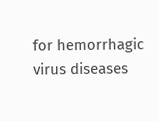for hemorrhagic virus diseases